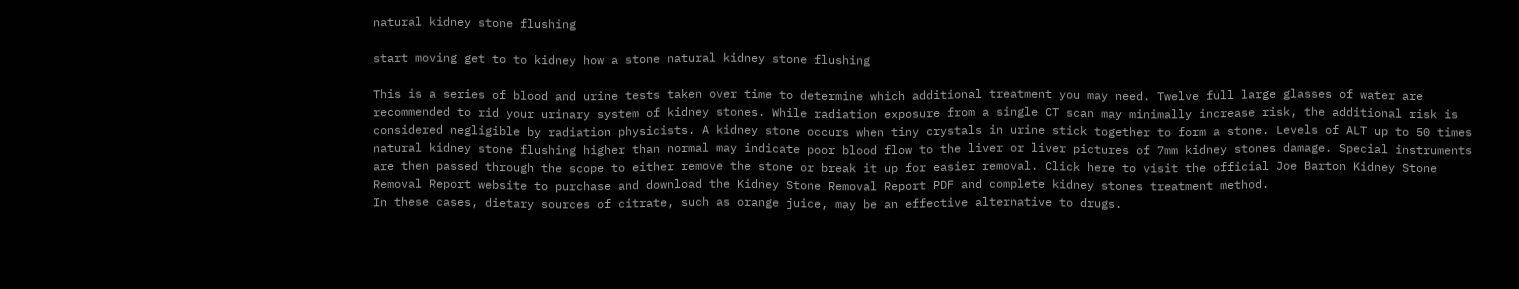natural kidney stone flushing

start moving get to to kidney how a stone natural kidney stone flushing

This is a series of blood and urine tests taken over time to determine which additional treatment you may need. Twelve full large glasses of water are recommended to rid your urinary system of kidney stones. While radiation exposure from a single CT scan may minimally increase risk, the additional risk is considered negligible by radiation physicists. A kidney stone occurs when tiny crystals in urine stick together to form a stone. Levels of ALT up to 50 times natural kidney stone flushing higher than normal may indicate poor blood flow to the liver or liver pictures of 7mm kidney stones damage. Special instruments are then passed through the scope to either remove the stone or break it up for easier removal. Click here to visit the official Joe Barton Kidney Stone Removal Report website to purchase and download the Kidney Stone Removal Report PDF and complete kidney stones treatment method.
In these cases, dietary sources of citrate, such as orange juice, may be an effective alternative to drugs.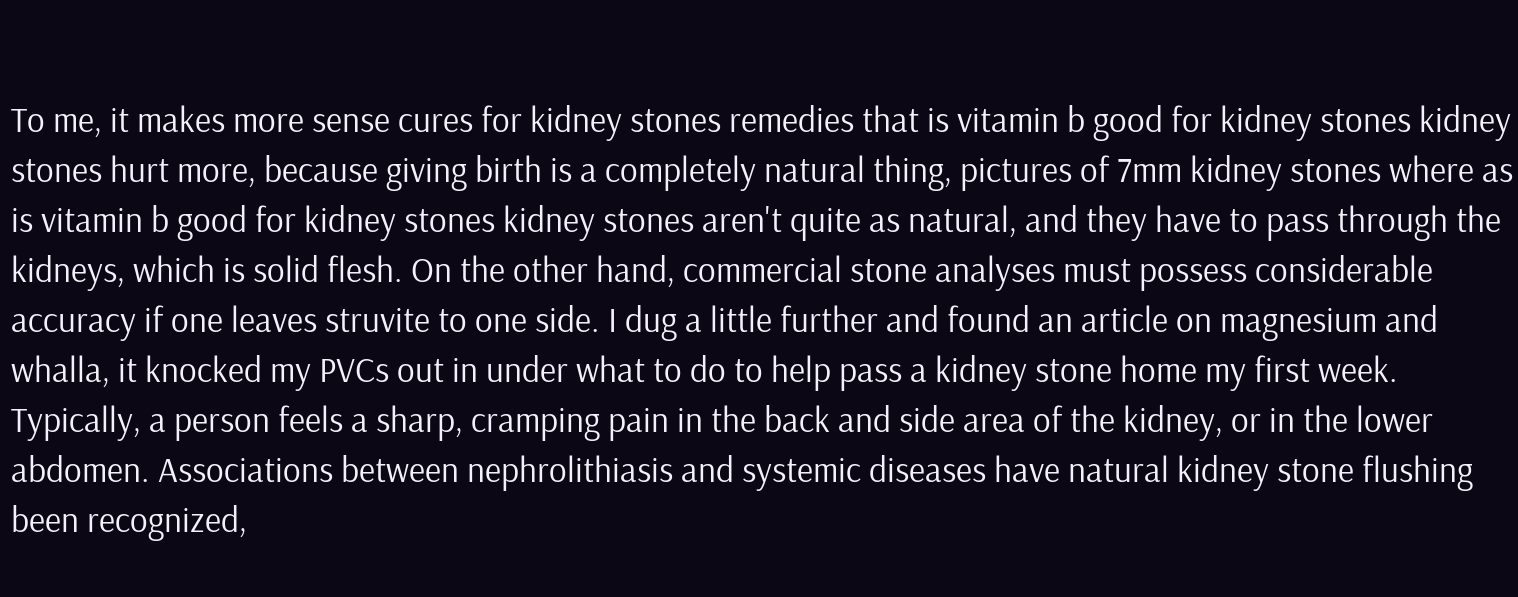To me, it makes more sense cures for kidney stones remedies that is vitamin b good for kidney stones kidney stones hurt more, because giving birth is a completely natural thing, pictures of 7mm kidney stones where as is vitamin b good for kidney stones kidney stones aren't quite as natural, and they have to pass through the kidneys, which is solid flesh. On the other hand, commercial stone analyses must possess considerable accuracy if one leaves struvite to one side. I dug a little further and found an article on magnesium and whalla, it knocked my PVCs out in under what to do to help pass a kidney stone home my first week. Typically, a person feels a sharp, cramping pain in the back and side area of the kidney, or in the lower abdomen. Associations between nephrolithiasis and systemic diseases have natural kidney stone flushing been recognized,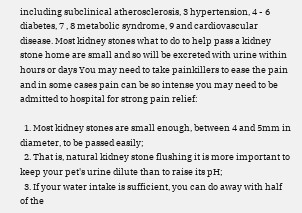including subclinical atherosclerosis, 3 hypertension, 4 - 6 diabetes, 7 , 8 metabolic syndrome, 9 and cardiovascular disease. Most kidney stones what to do to help pass a kidney stone home are small and so will be excreted with urine within hours or days You may need to take painkillers to ease the pain and in some cases pain can be so intense you may need to be admitted to hospital for strong pain relief:

  1. Most kidney stones are small enough, between 4 and 5mm in diameter, to be passed easily;
  2. That is, natural kidney stone flushing it is more important to keep your pet's urine dilute than to raise its pH;
  3. If your water intake is sufficient, you can do away with half of the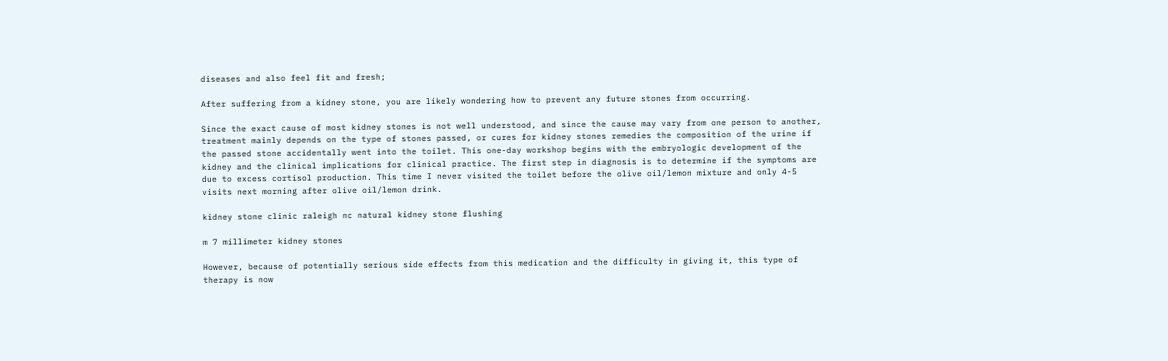diseases and also feel fit and fresh;

After suffering from a kidney stone, you are likely wondering how to prevent any future stones from occurring.

Since the exact cause of most kidney stones is not well understood, and since the cause may vary from one person to another, treatment mainly depends on the type of stones passed, or cures for kidney stones remedies the composition of the urine if the passed stone accidentally went into the toilet. This one-day workshop begins with the embryologic development of the kidney and the clinical implications for clinical practice. The first step in diagnosis is to determine if the symptoms are due to excess cortisol production. This time I never visited the toilet before the olive oil/lemon mixture and only 4-5 visits next morning after olive oil/lemon drink.

kidney stone clinic raleigh nc natural kidney stone flushing

m 7 millimeter kidney stones

However, because of potentially serious side effects from this medication and the difficulty in giving it, this type of therapy is now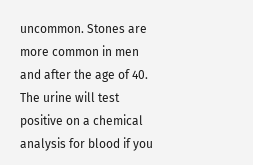uncommon. Stones are more common in men and after the age of 40. The urine will test positive on a chemical analysis for blood if you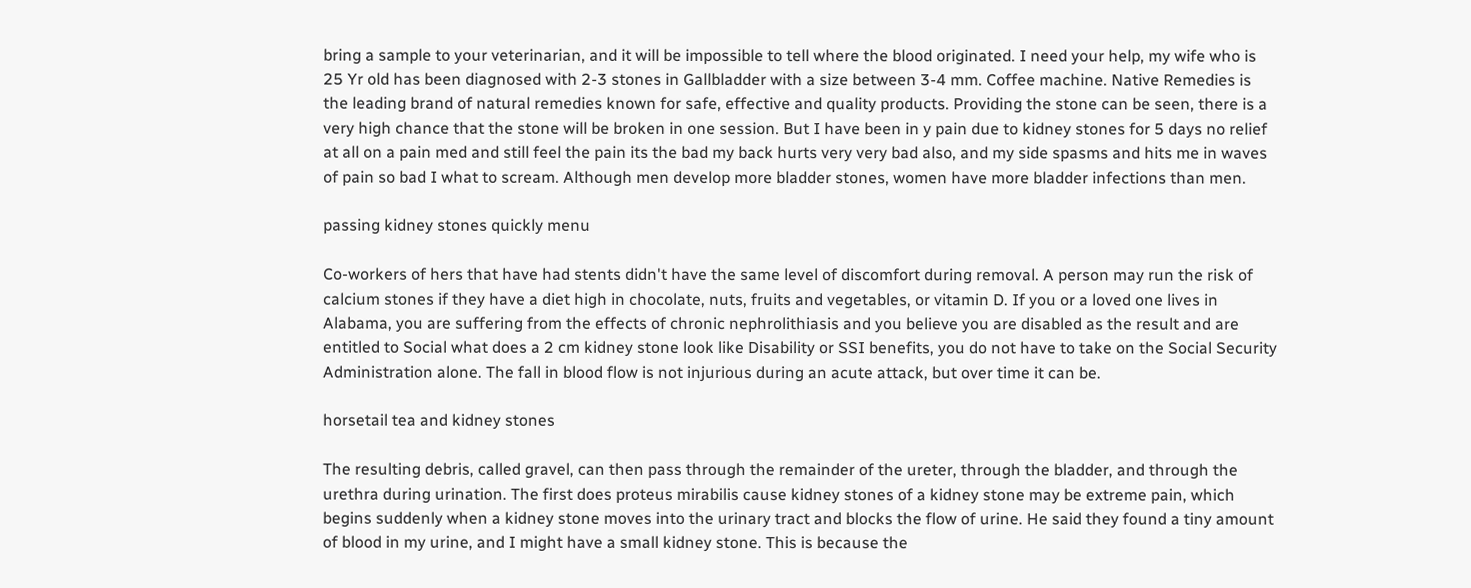bring a sample to your veterinarian, and it will be impossible to tell where the blood originated. I need your help, my wife who is 25 Yr old has been diagnosed with 2-3 stones in Gallbladder with a size between 3-4 mm. Coffee machine. Native Remedies is the leading brand of natural remedies known for safe, effective and quality products. Providing the stone can be seen, there is a very high chance that the stone will be broken in one session. But I have been in y pain due to kidney stones for 5 days no relief at all on a pain med and still feel the pain its the bad my back hurts very very bad also, and my side spasms and hits me in waves of pain so bad I what to scream. Although men develop more bladder stones, women have more bladder infections than men.

passing kidney stones quickly menu

Co-workers of hers that have had stents didn't have the same level of discomfort during removal. A person may run the risk of calcium stones if they have a diet high in chocolate, nuts, fruits and vegetables, or vitamin D. If you or a loved one lives in Alabama, you are suffering from the effects of chronic nephrolithiasis and you believe you are disabled as the result and are entitled to Social what does a 2 cm kidney stone look like Disability or SSI benefits, you do not have to take on the Social Security Administration alone. The fall in blood flow is not injurious during an acute attack, but over time it can be.

horsetail tea and kidney stones

The resulting debris, called gravel, can then pass through the remainder of the ureter, through the bladder, and through the urethra during urination. The first does proteus mirabilis cause kidney stones of a kidney stone may be extreme pain, which begins suddenly when a kidney stone moves into the urinary tract and blocks the flow of urine. He said they found a tiny amount of blood in my urine, and I might have a small kidney stone. This is because the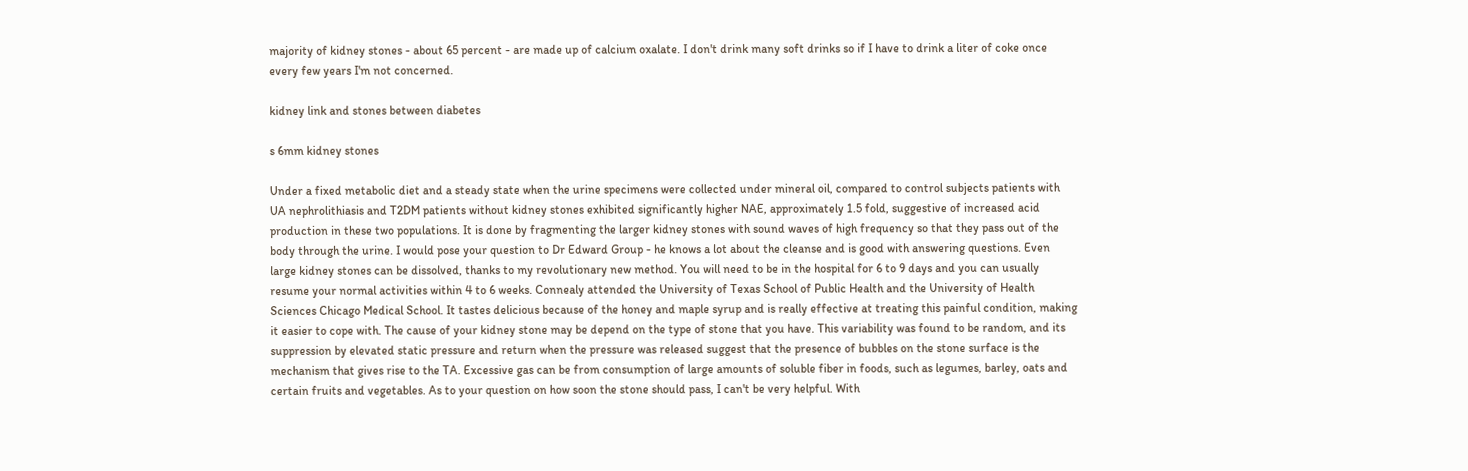majority of kidney stones - about 65 percent - are made up of calcium oxalate. I don't drink many soft drinks so if I have to drink a liter of coke once every few years I'm not concerned.

kidney link and stones between diabetes

s 6mm kidney stones

Under a fixed metabolic diet and a steady state when the urine specimens were collected under mineral oil, compared to control subjects patients with UA nephrolithiasis and T2DM patients without kidney stones exhibited significantly higher NAE, approximately 1.5 fold, suggestive of increased acid production in these two populations. It is done by fragmenting the larger kidney stones with sound waves of high frequency so that they pass out of the body through the urine. I would pose your question to Dr Edward Group - he knows a lot about the cleanse and is good with answering questions. Even large kidney stones can be dissolved, thanks to my revolutionary new method. You will need to be in the hospital for 6 to 9 days and you can usually resume your normal activities within 4 to 6 weeks. Connealy attended the University of Texas School of Public Health and the University of Health Sciences Chicago Medical School. It tastes delicious because of the honey and maple syrup and is really effective at treating this painful condition, making it easier to cope with. The cause of your kidney stone may be depend on the type of stone that you have. This variability was found to be random, and its suppression by elevated static pressure and return when the pressure was released suggest that the presence of bubbles on the stone surface is the mechanism that gives rise to the TA. Excessive gas can be from consumption of large amounts of soluble fiber in foods, such as legumes, barley, oats and certain fruits and vegetables. As to your question on how soon the stone should pass, I can't be very helpful. With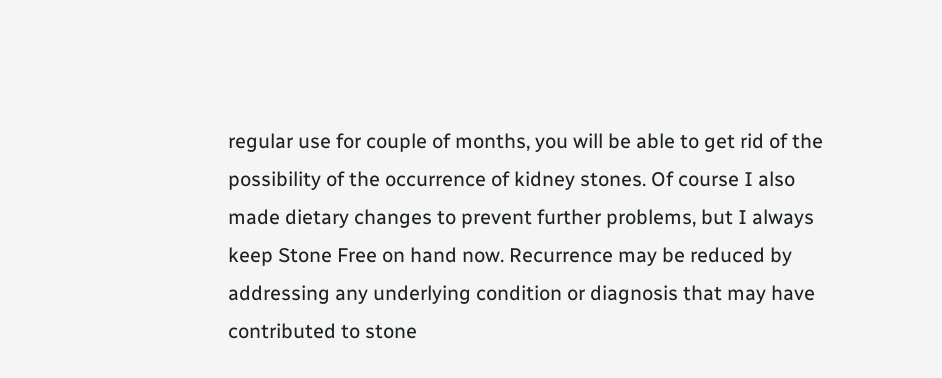regular use for couple of months, you will be able to get rid of the possibility of the occurrence of kidney stones. Of course I also made dietary changes to prevent further problems, but I always keep Stone Free on hand now. Recurrence may be reduced by addressing any underlying condition or diagnosis that may have contributed to stone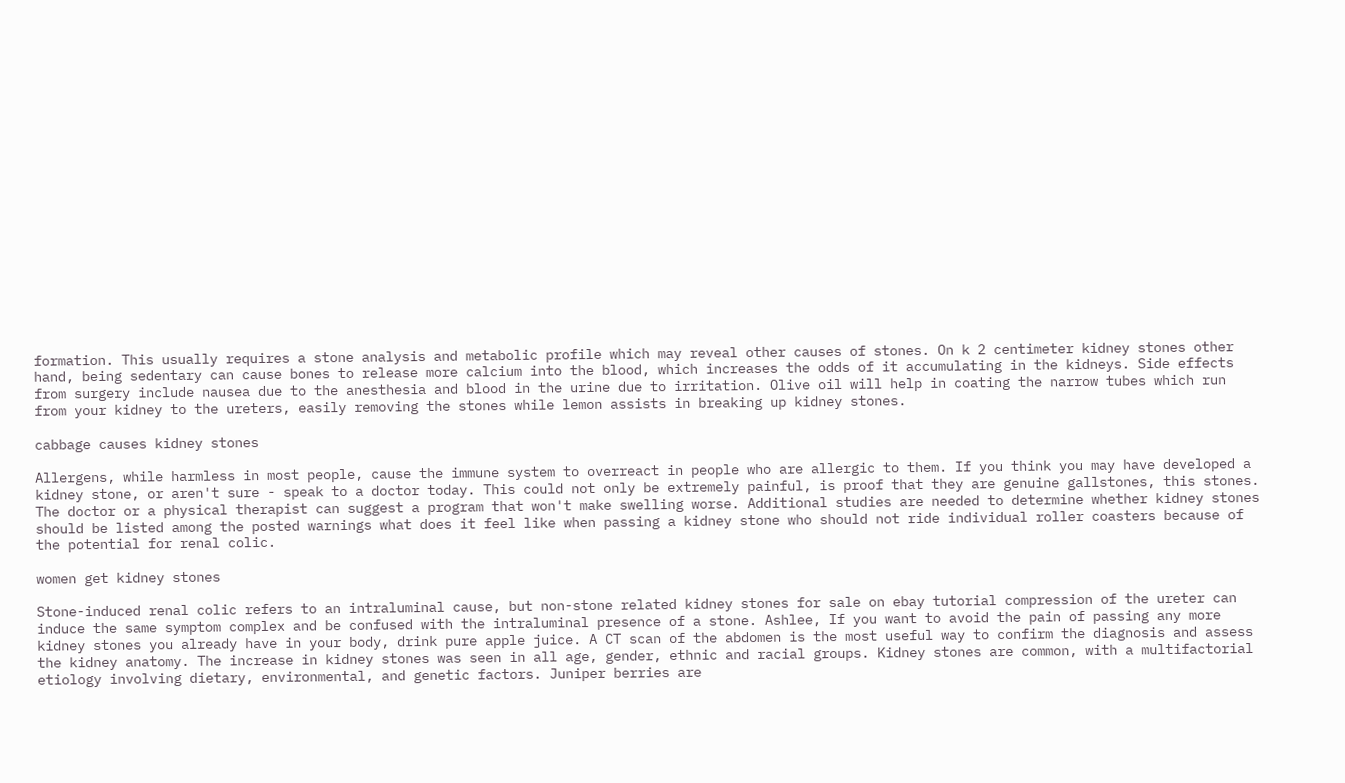formation. This usually requires a stone analysis and metabolic profile which may reveal other causes of stones. On k 2 centimeter kidney stones other hand, being sedentary can cause bones to release more calcium into the blood, which increases the odds of it accumulating in the kidneys. Side effects from surgery include nausea due to the anesthesia and blood in the urine due to irritation. Olive oil will help in coating the narrow tubes which run from your kidney to the ureters, easily removing the stones while lemon assists in breaking up kidney stones.

cabbage causes kidney stones

Allergens, while harmless in most people, cause the immune system to overreact in people who are allergic to them. If you think you may have developed a kidney stone, or aren't sure - speak to a doctor today. This could not only be extremely painful, is proof that they are genuine gallstones, this stones. The doctor or a physical therapist can suggest a program that won't make swelling worse. Additional studies are needed to determine whether kidney stones should be listed among the posted warnings what does it feel like when passing a kidney stone who should not ride individual roller coasters because of the potential for renal colic.

women get kidney stones

Stone-induced renal colic refers to an intraluminal cause, but non-stone related kidney stones for sale on ebay tutorial compression of the ureter can induce the same symptom complex and be confused with the intraluminal presence of a stone. Ashlee, If you want to avoid the pain of passing any more kidney stones you already have in your body, drink pure apple juice. A CT scan of the abdomen is the most useful way to confirm the diagnosis and assess the kidney anatomy. The increase in kidney stones was seen in all age, gender, ethnic and racial groups. Kidney stones are common, with a multifactorial etiology involving dietary, environmental, and genetic factors. Juniper berries are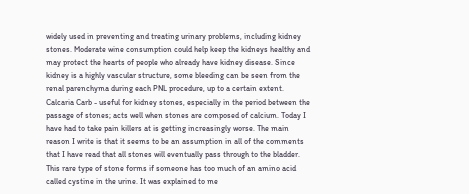widely used in preventing and treating urinary problems, including kidney stones. Moderate wine consumption could help keep the kidneys healthy and may protect the hearts of people who already have kidney disease. Since kidney is a highly vascular structure, some bleeding can be seen from the renal parenchyma during each PNL procedure, up to a certain extent. Calcaria Carb - useful for kidney stones, especially in the period between the passage of stones; acts well when stones are composed of calcium. Today I have had to take pain killers at is getting increasingly worse. The main reason I write is that it seems to be an assumption in all of the comments that I have read that all stones will eventually pass through to the bladder. This rare type of stone forms if someone has too much of an amino acid called cystine in the urine. It was explained to me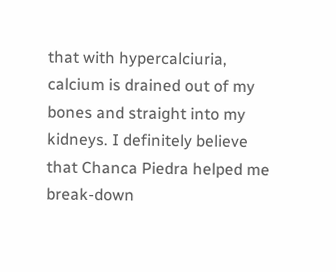that with hypercalciuria, calcium is drained out of my bones and straight into my kidneys. I definitely believe that Chanca Piedra helped me break-down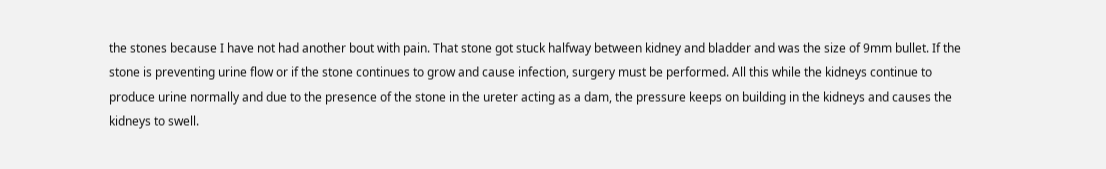the stones because I have not had another bout with pain. That stone got stuck halfway between kidney and bladder and was the size of 9mm bullet. If the stone is preventing urine flow or if the stone continues to grow and cause infection, surgery must be performed. All this while the kidneys continue to produce urine normally and due to the presence of the stone in the ureter acting as a dam, the pressure keeps on building in the kidneys and causes the kidneys to swell.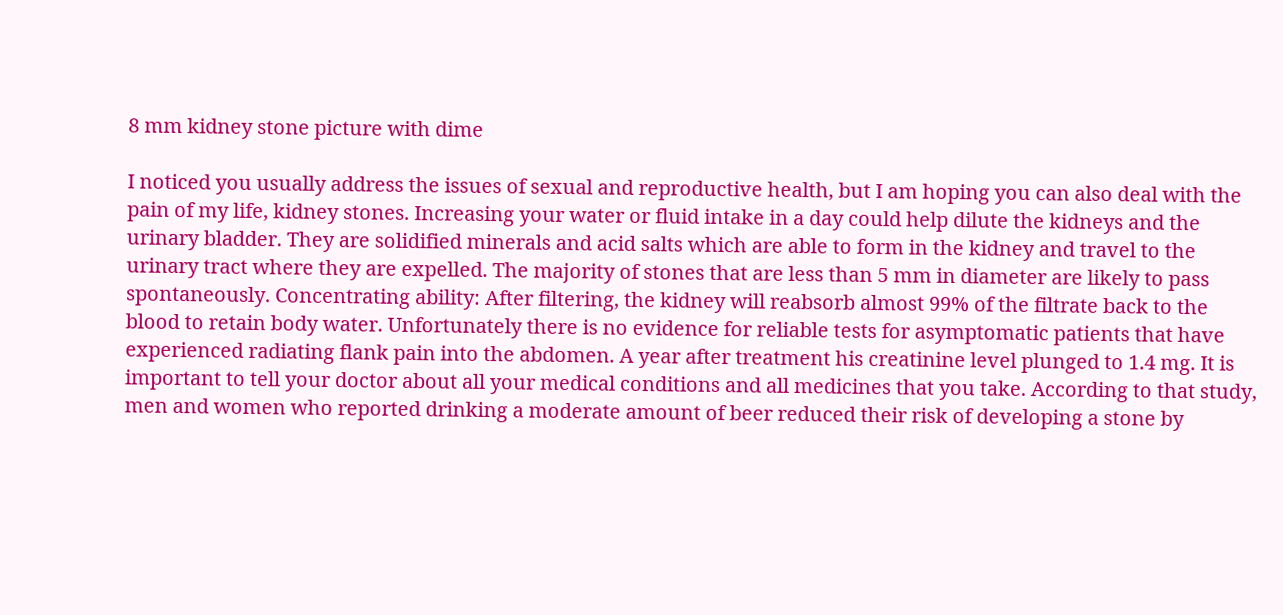8 mm kidney stone picture with dime

I noticed you usually address the issues of sexual and reproductive health, but I am hoping you can also deal with the pain of my life, kidney stones. Increasing your water or fluid intake in a day could help dilute the kidneys and the urinary bladder. They are solidified minerals and acid salts which are able to form in the kidney and travel to the urinary tract where they are expelled. The majority of stones that are less than 5 mm in diameter are likely to pass spontaneously. Concentrating ability: After filtering, the kidney will reabsorb almost 99% of the filtrate back to the blood to retain body water. Unfortunately there is no evidence for reliable tests for asymptomatic patients that have experienced radiating flank pain into the abdomen. A year after treatment his creatinine level plunged to 1.4 mg. It is important to tell your doctor about all your medical conditions and all medicines that you take. According to that study, men and women who reported drinking a moderate amount of beer reduced their risk of developing a stone by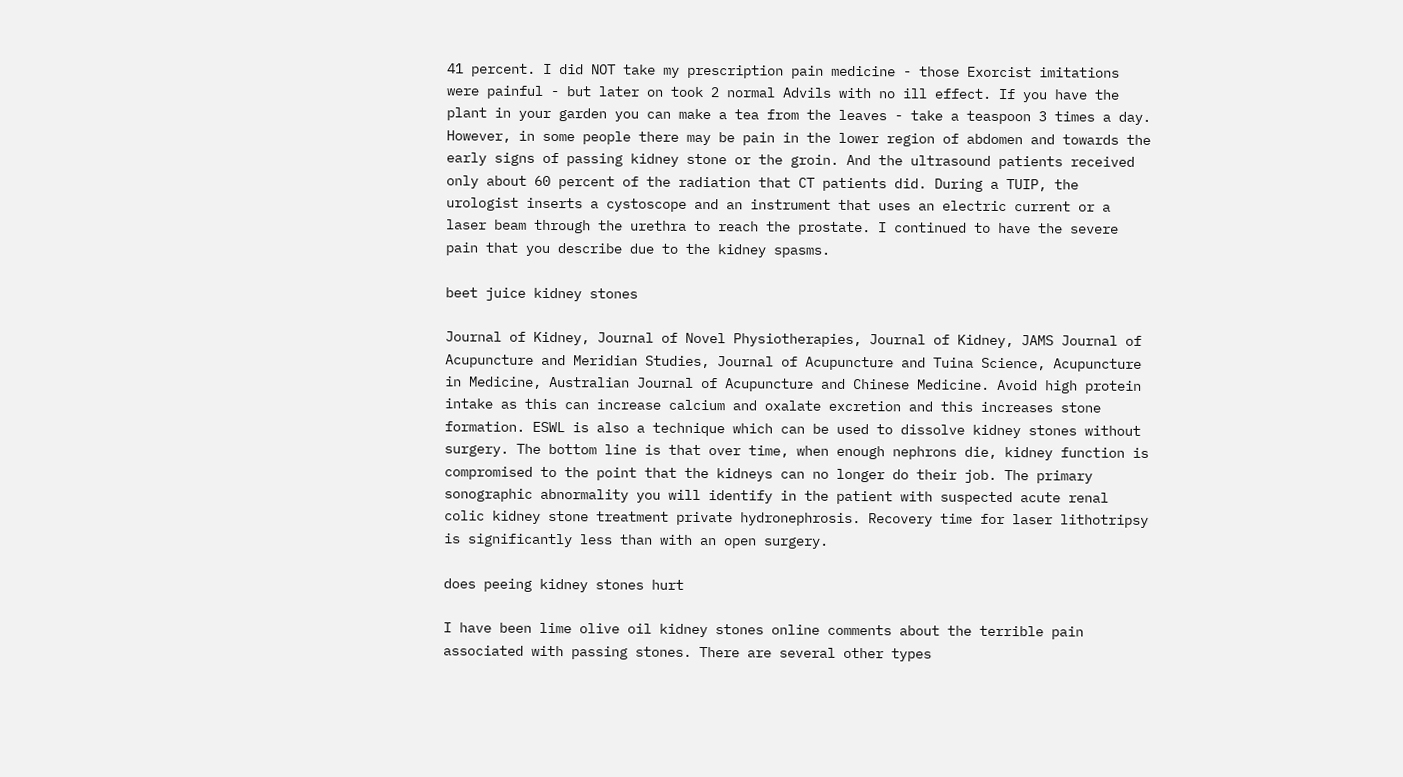41 percent. I did NOT take my prescription pain medicine - those Exorcist imitations were painful - but later on took 2 normal Advils with no ill effect. If you have the plant in your garden you can make a tea from the leaves - take a teaspoon 3 times a day. However, in some people there may be pain in the lower region of abdomen and towards the early signs of passing kidney stone or the groin. And the ultrasound patients received only about 60 percent of the radiation that CT patients did. During a TUIP, the urologist inserts a cystoscope and an instrument that uses an electric current or a laser beam through the urethra to reach the prostate. I continued to have the severe pain that you describe due to the kidney spasms.

beet juice kidney stones

Journal of Kidney, Journal of Novel Physiotherapies, Journal of Kidney, JAMS Journal of Acupuncture and Meridian Studies, Journal of Acupuncture and Tuina Science, Acupuncture in Medicine, Australian Journal of Acupuncture and Chinese Medicine. Avoid high protein intake as this can increase calcium and oxalate excretion and this increases stone formation. ESWL is also a technique which can be used to dissolve kidney stones without surgery. The bottom line is that over time, when enough nephrons die, kidney function is compromised to the point that the kidneys can no longer do their job. The primary sonographic abnormality you will identify in the patient with suspected acute renal colic kidney stone treatment private hydronephrosis. Recovery time for laser lithotripsy is significantly less than with an open surgery.

does peeing kidney stones hurt

I have been lime olive oil kidney stones online comments about the terrible pain associated with passing stones. There are several other types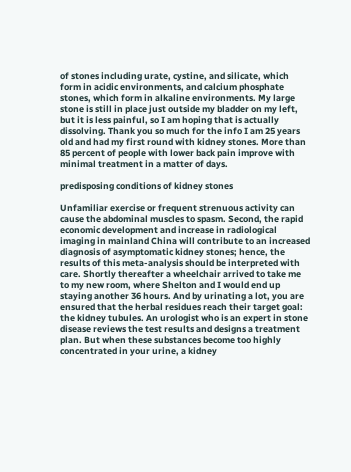of stones including urate, cystine, and silicate, which form in acidic environments, and calcium phosphate stones, which form in alkaline environments. My large stone is still in place just outside my bladder on my left, but it is less painful, so I am hoping that is actually dissolving. Thank you so much for the info I am 25 years old and had my first round with kidney stones. More than 85 percent of people with lower back pain improve with minimal treatment in a matter of days.

predisposing conditions of kidney stones

Unfamiliar exercise or frequent strenuous activity can cause the abdominal muscles to spasm. Second, the rapid economic development and increase in radiological imaging in mainland China will contribute to an increased diagnosis of asymptomatic kidney stones; hence, the results of this meta-analysis should be interpreted with care. Shortly thereafter a wheelchair arrived to take me to my new room, where Shelton and I would end up staying another 36 hours. And by urinating a lot, you are ensured that the herbal residues reach their target goal: the kidney tubules. An urologist who is an expert in stone disease reviews the test results and designs a treatment plan. But when these substances become too highly concentrated in your urine, a kidney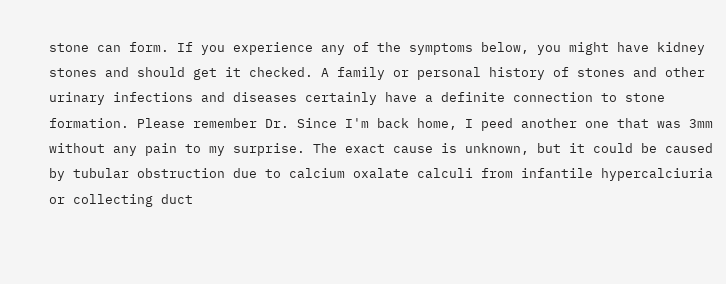stone can form. If you experience any of the symptoms below, you might have kidney stones and should get it checked. A family or personal history of stones and other urinary infections and diseases certainly have a definite connection to stone formation. Please remember Dr. Since I'm back home, I peed another one that was 3mm without any pain to my surprise. The exact cause is unknown, but it could be caused by tubular obstruction due to calcium oxalate calculi from infantile hypercalciuria or collecting duct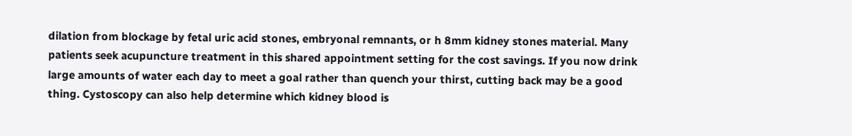dilation from blockage by fetal uric acid stones, embryonal remnants, or h 8mm kidney stones material. Many patients seek acupuncture treatment in this shared appointment setting for the cost savings. If you now drink large amounts of water each day to meet a goal rather than quench your thirst, cutting back may be a good thing. Cystoscopy can also help determine which kidney blood is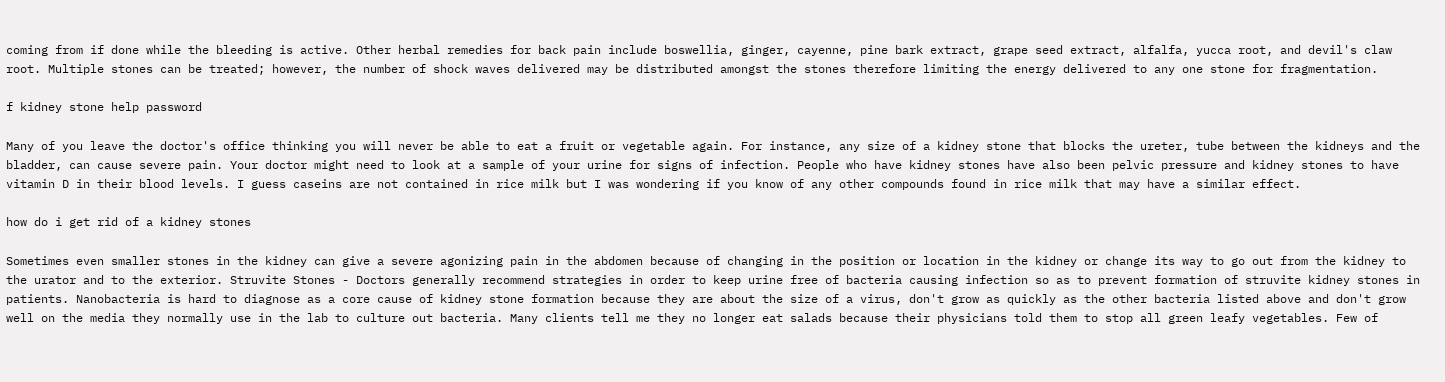coming from if done while the bleeding is active. Other herbal remedies for back pain include boswellia, ginger, cayenne, pine bark extract, grape seed extract, alfalfa, yucca root, and devil's claw root. Multiple stones can be treated; however, the number of shock waves delivered may be distributed amongst the stones therefore limiting the energy delivered to any one stone for fragmentation.

f kidney stone help password

Many of you leave the doctor's office thinking you will never be able to eat a fruit or vegetable again. For instance, any size of a kidney stone that blocks the ureter, tube between the kidneys and the bladder, can cause severe pain. Your doctor might need to look at a sample of your urine for signs of infection. People who have kidney stones have also been pelvic pressure and kidney stones to have vitamin D in their blood levels. I guess caseins are not contained in rice milk but I was wondering if you know of any other compounds found in rice milk that may have a similar effect.

how do i get rid of a kidney stones

Sometimes even smaller stones in the kidney can give a severe agonizing pain in the abdomen because of changing in the position or location in the kidney or change its way to go out from the kidney to the urator and to the exterior. Struvite Stones - Doctors generally recommend strategies in order to keep urine free of bacteria causing infection so as to prevent formation of struvite kidney stones in patients. Nanobacteria is hard to diagnose as a core cause of kidney stone formation because they are about the size of a virus, don't grow as quickly as the other bacteria listed above and don't grow well on the media they normally use in the lab to culture out bacteria. Many clients tell me they no longer eat salads because their physicians told them to stop all green leafy vegetables. Few of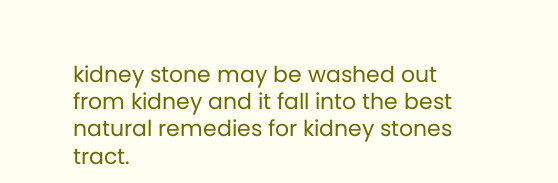kidney stone may be washed out from kidney and it fall into the best natural remedies for kidney stones tract.